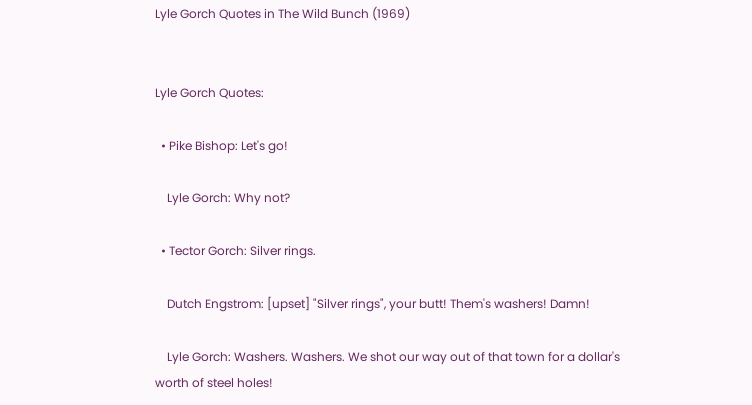Lyle Gorch Quotes in The Wild Bunch (1969)


Lyle Gorch Quotes:

  • Pike Bishop: Let's go!

    Lyle Gorch: Why not?

  • Tector Gorch: Silver rings.

    Dutch Engstrom: [upset] "Silver rings", your butt! Them's washers! Damn!

    Lyle Gorch: Washers. Washers. We shot our way out of that town for a dollar's worth of steel holes!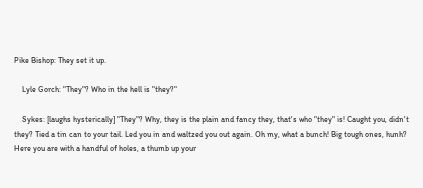Pike Bishop: They set it up.

    Lyle Gorch: "They"? Who in the hell is "they?"

    Sykes: [laughs hysterically] "They"? Why, they is the plain and fancy they, that's who "they" is! Caught you, didn't they? Tied a tin can to your tail. Led you in and waltzed you out again. Oh my, what a bunch! Big tough ones, hunh? Here you are with a handful of holes, a thumb up your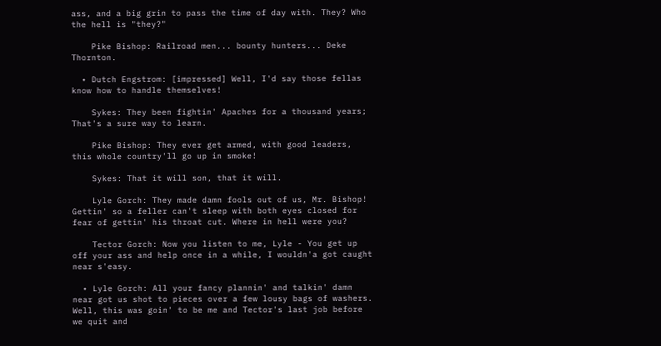ass, and a big grin to pass the time of day with. They? Who the hell is "they?"

    Pike Bishop: Railroad men... bounty hunters... Deke Thornton.

  • Dutch Engstrom: [impressed] Well, I'd say those fellas know how to handle themselves!

    Sykes: They been fightin' Apaches for a thousand years; That's a sure way to learn.

    Pike Bishop: They ever get armed, with good leaders, this whole country'll go up in smoke!

    Sykes: That it will son, that it will.

    Lyle Gorch: They made damn fools out of us, Mr. Bishop! Gettin' so a feller can't sleep with both eyes closed for fear of gettin' his throat cut. Where in hell were you?

    Tector Gorch: Now you listen to me, Lyle - You get up off your ass and help once in a while, I wouldn'a got caught near s'easy.

  • Lyle Gorch: All your fancy plannin' and talkin' damn near got us shot to pieces over a few lousy bags of washers. Well, this was goin' to be me and Tector's last job before we quit and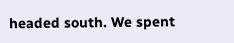headed south. We spent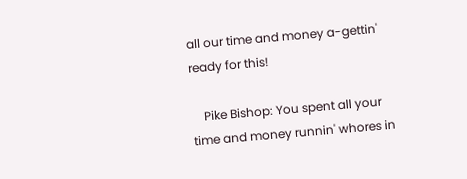all our time and money a-gettin' ready for this!

    Pike Bishop: You spent all your time and money runnin' whores in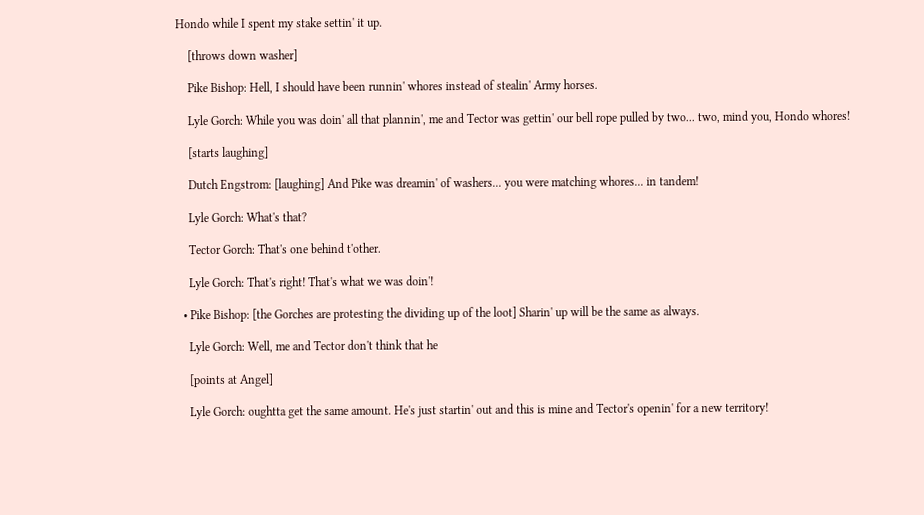Hondo while I spent my stake settin' it up.

    [throws down washer]

    Pike Bishop: Hell, I should have been runnin' whores instead of stealin' Army horses.

    Lyle Gorch: While you was doin' all that plannin', me and Tector was gettin' our bell rope pulled by two... two, mind you, Hondo whores!

    [starts laughing]

    Dutch Engstrom: [laughing] And Pike was dreamin' of washers... you were matching whores... in tandem!

    Lyle Gorch: What's that?

    Tector Gorch: That's one behind t'other.

    Lyle Gorch: That's right! That's what we was doin'!

  • Pike Bishop: [the Gorches are protesting the dividing up of the loot] Sharin' up will be the same as always.

    Lyle Gorch: Well, me and Tector don't think that he

    [points at Angel]

    Lyle Gorch: oughtta get the same amount. He's just startin' out and this is mine and Tector's openin' for a new territory!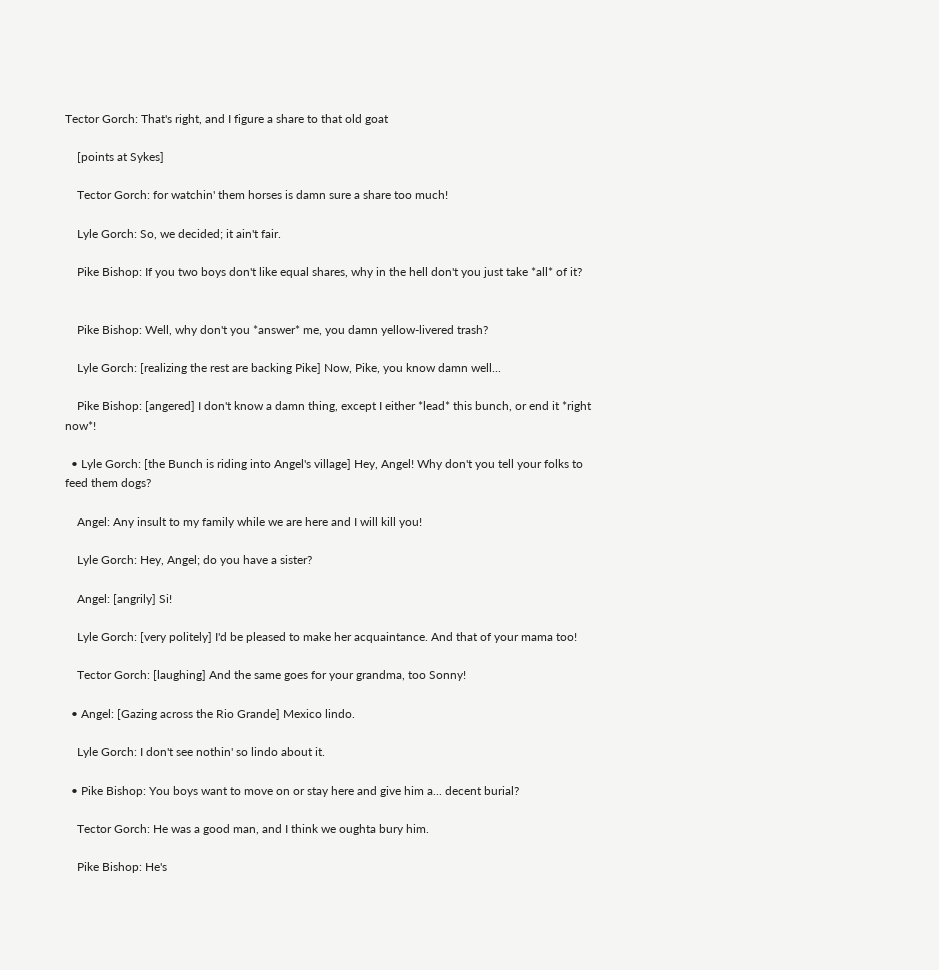Tector Gorch: That's right, and I figure a share to that old goat

    [points at Sykes]

    Tector Gorch: for watchin' them horses is damn sure a share too much!

    Lyle Gorch: So, we decided; it ain't fair.

    Pike Bishop: If you two boys don't like equal shares, why in the hell don't you just take *all* of it?


    Pike Bishop: Well, why don't you *answer* me, you damn yellow-livered trash?

    Lyle Gorch: [realizing the rest are backing Pike] Now, Pike, you know damn well...

    Pike Bishop: [angered] I don't know a damn thing, except I either *lead* this bunch, or end it *right now*!

  • Lyle Gorch: [the Bunch is riding into Angel's village] Hey, Angel! Why don't you tell your folks to feed them dogs?

    Angel: Any insult to my family while we are here and I will kill you!

    Lyle Gorch: Hey, Angel; do you have a sister?

    Angel: [angrily] Si!

    Lyle Gorch: [very politely] I'd be pleased to make her acquaintance. And that of your mama too!

    Tector Gorch: [laughing] And the same goes for your grandma, too Sonny!

  • Angel: [Gazing across the Rio Grande] Mexico lindo.

    Lyle Gorch: I don't see nothin' so lindo about it.

  • Pike Bishop: You boys want to move on or stay here and give him a... decent burial?

    Tector Gorch: He was a good man, and I think we oughta bury him.

    Pike Bishop: He's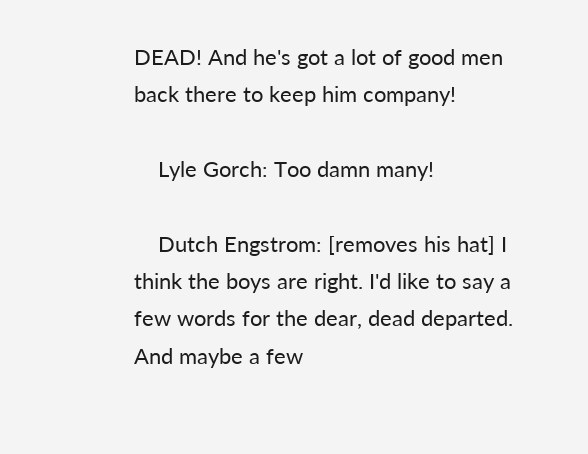DEAD! And he's got a lot of good men back there to keep him company!

    Lyle Gorch: Too damn many!

    Dutch Engstrom: [removes his hat] I think the boys are right. I'd like to say a few words for the dear, dead departed. And maybe a few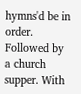hymns'd be in order. Followed by a church supper. With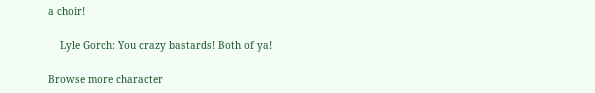a choir!

    Lyle Gorch: You crazy bastards! Both of ya!

Browse more character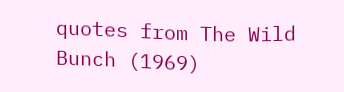quotes from The Wild Bunch (1969)